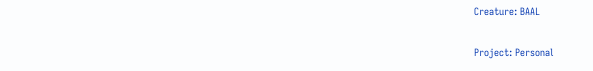Creature: BAAL

Project: Personal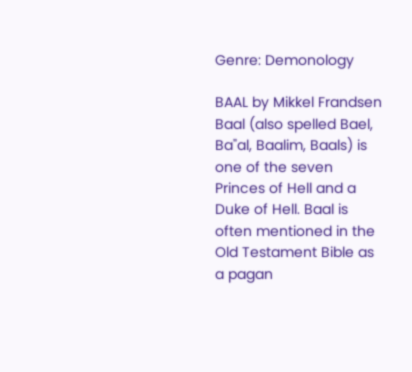Genre: Demonology

BAAL by Mikkel Frandsen
Baal (also spelled Bael, Ba"al, Baalim, Baals) is one of the seven Princes of Hell and a Duke of Hell. Baal is often mentioned in the Old Testament Bible as a pagan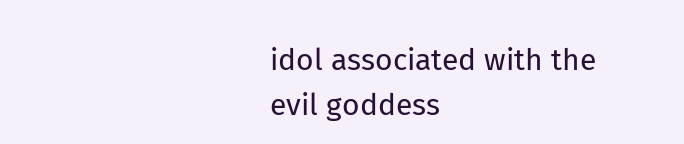idol associated with the evil goddess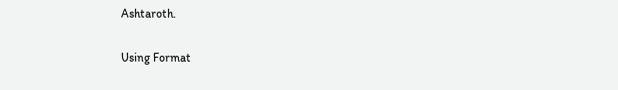Ashtaroth.

Using Format